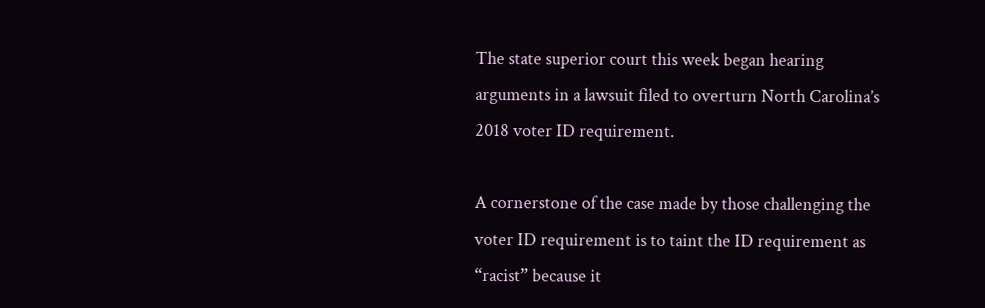The state superior court this week began hearing arguments in a lawsuit filed to overturn North Carolina’s 2018 voter ID requirement.

A cornerstone of the case made by those challenging the voter ID requirement is to taint the ID requirement as “racist” because it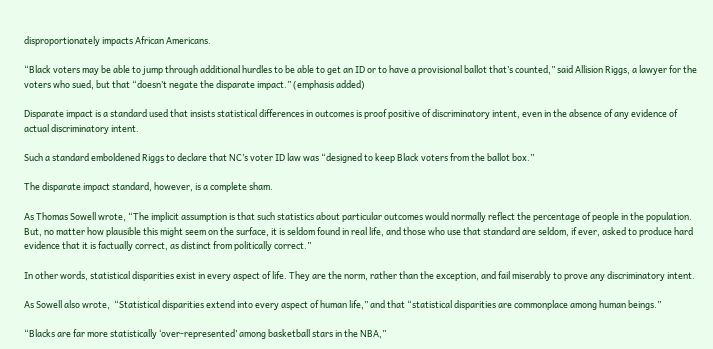disproportionately impacts African Americans.

“Black voters may be able to jump through additional hurdles to be able to get an ID or to have a provisional ballot that’s counted,” said Allision Riggs, a lawyer for the voters who sued, but that “doesn’t negate the disparate impact.” (emphasis added)

Disparate impact is a standard used that insists statistical differences in outcomes is proof positive of discriminatory intent, even in the absence of any evidence of actual discriminatory intent.

Such a standard emboldened Riggs to declare that NC’s voter ID law was “designed to keep Black voters from the ballot box.”

The disparate impact standard, however, is a complete sham.

As Thomas Sowell wrote, “The implicit assumption is that such statistics about particular outcomes would normally reflect the percentage of people in the population. But, no matter how plausible this might seem on the surface, it is seldom found in real life, and those who use that standard are seldom, if ever, asked to produce hard evidence that it is factually correct, as distinct from politically correct.”

In other words, statistical disparities exist in every aspect of life. They are the norm, rather than the exception, and fail miserably to prove any discriminatory intent.

As Sowell also wrote,  “Statistical disparities extend into every aspect of human life,” and that “statistical disparities are commonplace among human beings.”

“Blacks are far more statistically ‘over-represented’ among basketball stars in the NBA,”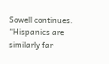Sowell continues. “Hispanics are similarly far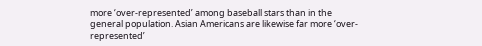more ‘over-represented’ among baseball stars than in the general population. Asian Americans are likewise far more ‘over-represented’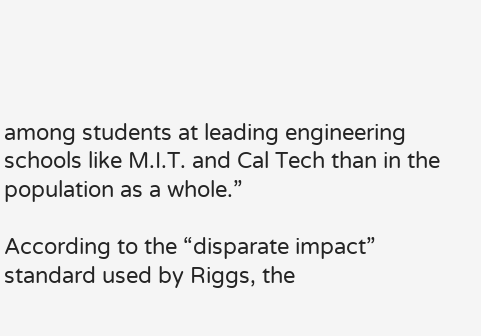among students at leading engineering schools like M.I.T. and Cal Tech than in the population as a whole.”

According to the “disparate impact” standard used by Riggs, the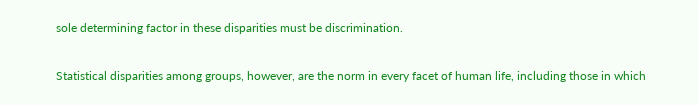sole determining factor in these disparities must be discrimination.

Statistical disparities among groups, however, are the norm in every facet of human life, including those in which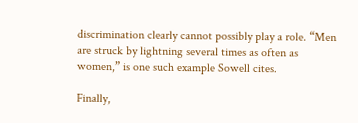discrimination clearly cannot possibly play a role. “Men are struck by lightning several times as often as women,” is one such example Sowell cites.

Finally,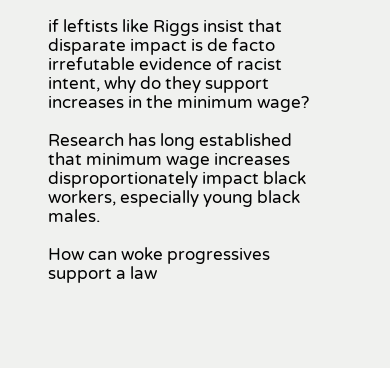if leftists like Riggs insist that disparate impact is de facto irrefutable evidence of racist intent, why do they support increases in the minimum wage?

Research has long established that minimum wage increases disproportionately impact black workers, especially young black males.

How can woke progressives support a law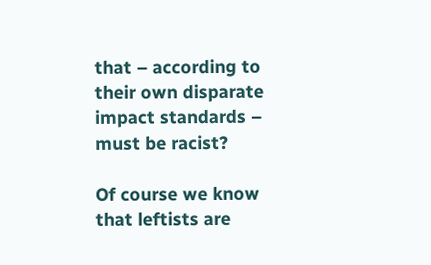that – according to their own disparate impact standards – must be racist?

Of course we know that leftists are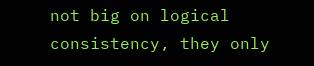not big on logical consistency, they only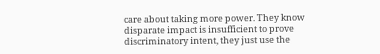care about taking more power. They know disparate impact is insufficient to prove discriminatory intent, they just use the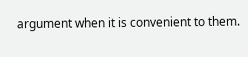argument when it is convenient to them.